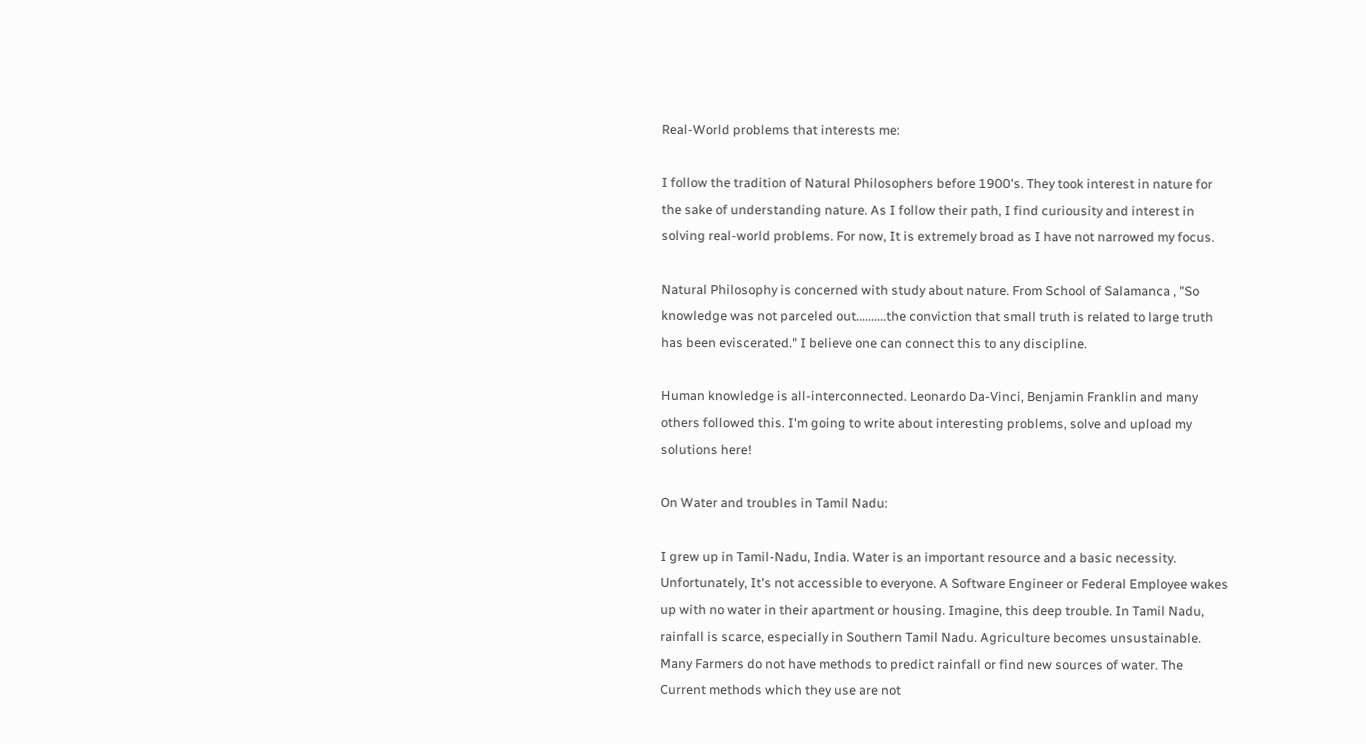Real-World problems that interests me:

I follow the tradition of Natural Philosophers before 1900's. They took interest in nature for the sake of understanding nature. As I follow their path, I find curiousity and interest in solving real-world problems. For now, It is extremely broad as I have not narrowed my focus.

Natural Philosophy is concerned with study about nature. From School of Salamanca , "So knowledge was not parceled out..........the conviction that small truth is related to large truth has been eviscerated." I believe one can connect this to any discipline.

Human knowledge is all-interconnected. Leonardo Da-Vinci, Benjamin Franklin and many others followed this. I'm going to write about interesting problems, solve and upload my solutions here!

On Water and troubles in Tamil Nadu:

I grew up in Tamil-Nadu, India. Water is an important resource and a basic necessity. Unfortunately, It's not accessible to everyone. A Software Engineer or Federal Employee wakes up with no water in their apartment or housing. Imagine, this deep trouble. In Tamil Nadu, rainfall is scarce, especially in Southern Tamil Nadu. Agriculture becomes unsustainable. Many Farmers do not have methods to predict rainfall or find new sources of water. The Current methods which they use are not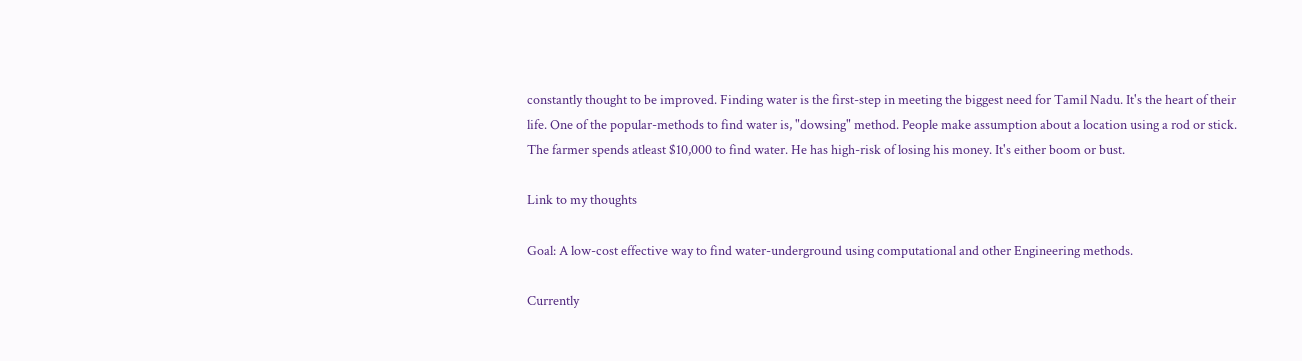constantly thought to be improved. Finding water is the first-step in meeting the biggest need for Tamil Nadu. It's the heart of their life. One of the popular-methods to find water is, "dowsing" method. People make assumption about a location using a rod or stick. The farmer spends atleast $10,000 to find water. He has high-risk of losing his money. It's either boom or bust.

Link to my thoughts

Goal: A low-cost effective way to find water-underground using computational and other Engineering methods.

Currently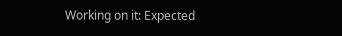Working on it: Expected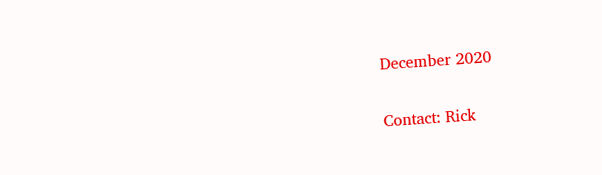December 2020

Contact: Rick